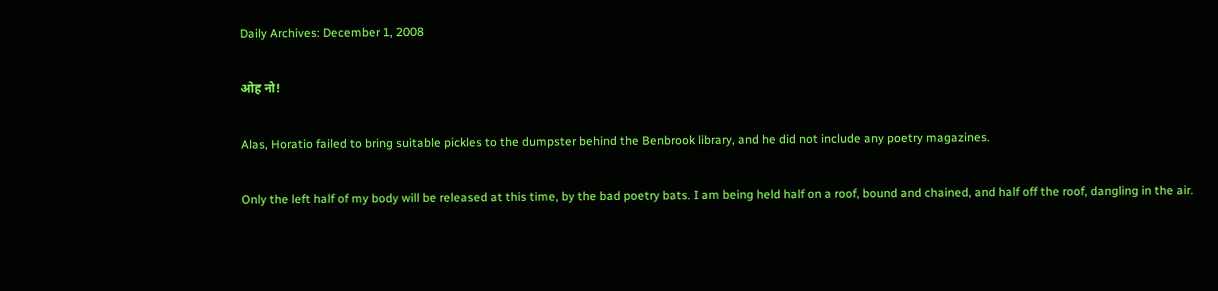Daily Archives: December 1, 2008

ओह नो!

Alas, Horatio failed to bring suitable pickles to the dumpster behind the Benbrook library, and he did not include any poetry magazines.

Only the left half of my body will be released at this time, by the bad poetry bats. I am being held half on a roof, bound and chained, and half off the roof, dangling in the air.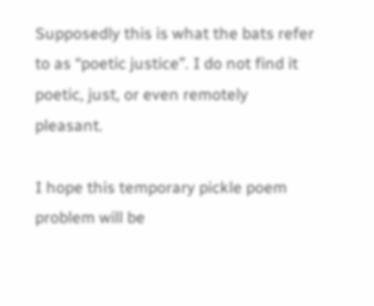Supposedly this is what the bats refer to as “poetic justice”. I do not find it poetic, just, or even remotely pleasant.

I hope this temporary pickle poem problem will be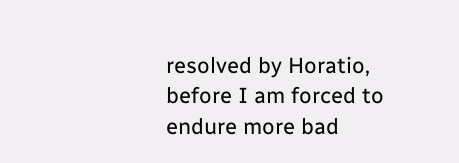resolved by Horatio, before I am forced to endure more bad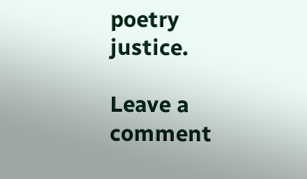poetry justice.

Leave a comment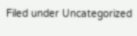Filed under Uncategorized